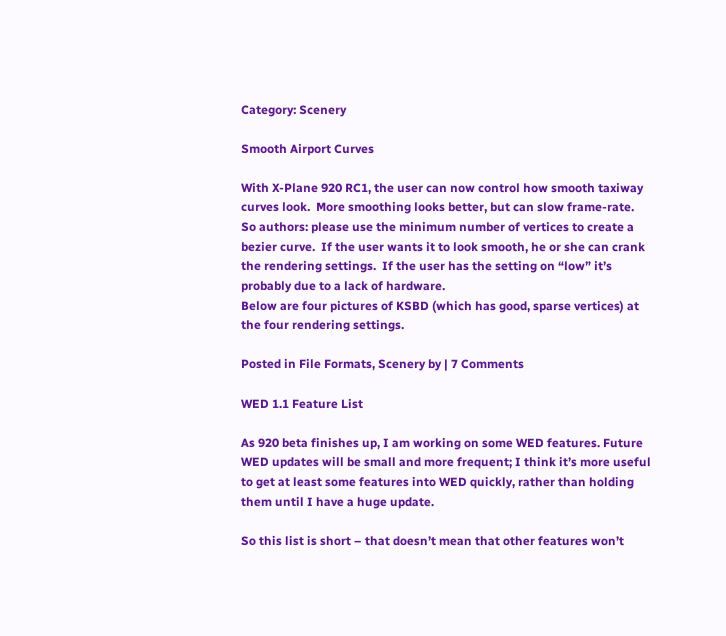Category: Scenery

Smooth Airport Curves

With X-Plane 920 RC1, the user can now control how smooth taxiway curves look.  More smoothing looks better, but can slow frame-rate.
So authors: please use the minimum number of vertices to create a bezier curve.  If the user wants it to look smooth, he or she can crank the rendering settings.  If the user has the setting on “low” it’s probably due to a lack of hardware.
Below are four pictures of KSBD (which has good, sparse vertices) at the four rendering settings.

Posted in File Formats, Scenery by | 7 Comments

WED 1.1 Feature List

As 920 beta finishes up, I am working on some WED features. Future WED updates will be small and more frequent; I think it’s more useful to get at least some features into WED quickly, rather than holding them until I have a huge update.

So this list is short – that doesn’t mean that other features won’t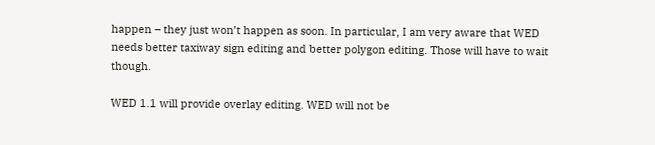happen – they just won’t happen as soon. In particular, I am very aware that WED needs better taxiway sign editing and better polygon editing. Those will have to wait though.

WED 1.1 will provide overlay editing. WED will not be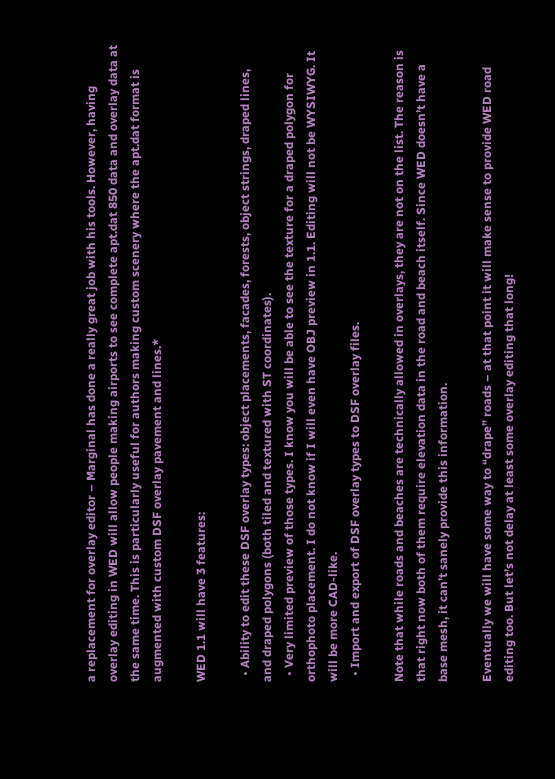a replacement for overlay editor – Marginal has done a really great job with his tools. However, having overlay editing in WED will allow people making airports to see complete apt.dat 850 data and overlay data at the same time. This is particularly useful for authors making custom scenery where the apt.dat format is augmented with custom DSF overlay pavement and lines.*

WED 1.1 will have 3 features:

  • Ability to edit these DSF overlay types: object placements, facades, forests, object strings, draped lines, and draped polygons (both tiled and textured with ST coordinates).
  • Very limited preview of those types. I know you will be able to see the texture for a draped polygon for orthophoto placement. I do not know if I will even have OBJ preview in 1.1. Editing will not be WYSIWYG. It will be more CAD-like.
  • Import and export of DSF overlay types to DSF overlay files.

Note that while roads and beaches are technically allowed in overlays, they are not on the list. The reason is that right now both of them require elevation data in the road and beach itself. Since WED doesn’t have a base mesh, it can’t sanely provide this information.

Eventually we will have some way to “drape” roads – at that point it will make sense to provide WED road editing too. But let’s not delay at least some overlay editing that long!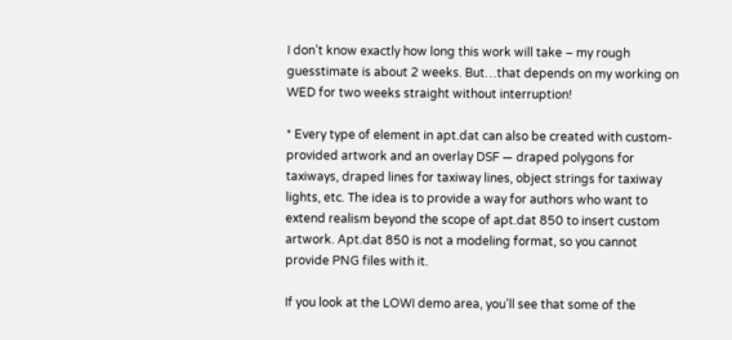I don’t know exactly how long this work will take – my rough guesstimate is about 2 weeks. But…that depends on my working on WED for two weeks straight without interruption!

* Every type of element in apt.dat can also be created with custom-provided artwork and an overlay DSF — draped polygons for taxiways, draped lines for taxiway lines, object strings for taxiway lights, etc. The idea is to provide a way for authors who want to extend realism beyond the scope of apt.dat 850 to insert custom artwork. Apt.dat 850 is not a modeling format, so you cannot provide PNG files with it.

If you look at the LOWI demo area, you’ll see that some of the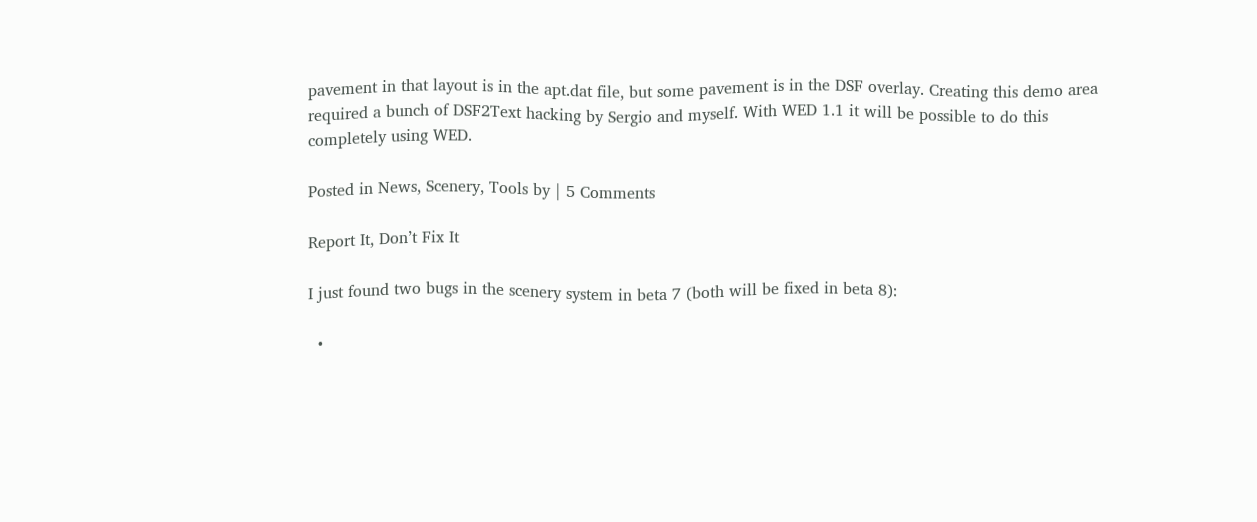pavement in that layout is in the apt.dat file, but some pavement is in the DSF overlay. Creating this demo area required a bunch of DSF2Text hacking by Sergio and myself. With WED 1.1 it will be possible to do this completely using WED.

Posted in News, Scenery, Tools by | 5 Comments

Report It, Don’t Fix It

I just found two bugs in the scenery system in beta 7 (both will be fixed in beta 8):

  •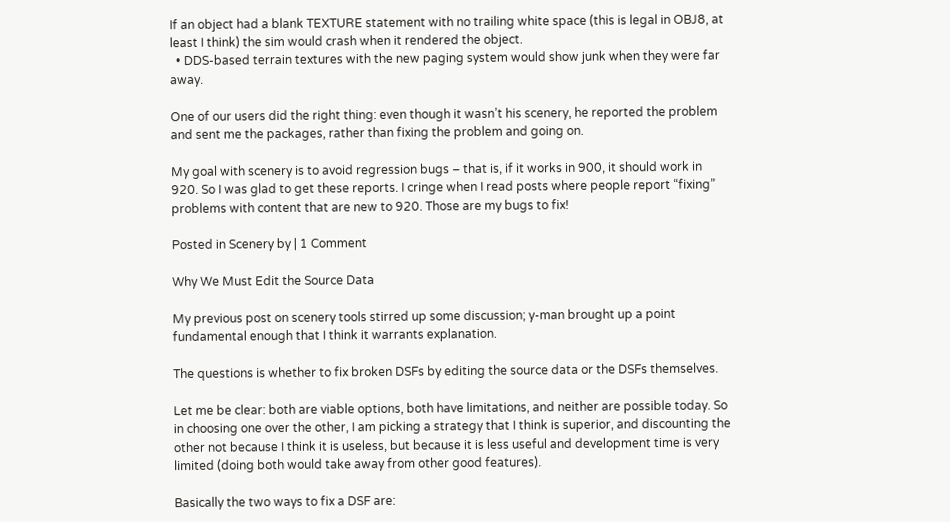If an object had a blank TEXTURE statement with no trailing white space (this is legal in OBJ8, at least I think) the sim would crash when it rendered the object.
  • DDS-based terrain textures with the new paging system would show junk when they were far away.

One of our users did the right thing: even though it wasn’t his scenery, he reported the problem and sent me the packages, rather than fixing the problem and going on.

My goal with scenery is to avoid regression bugs – that is, if it works in 900, it should work in 920. So I was glad to get these reports. I cringe when I read posts where people report “fixing” problems with content that are new to 920. Those are my bugs to fix!

Posted in Scenery by | 1 Comment

Why We Must Edit the Source Data

My previous post on scenery tools stirred up some discussion; y-man brought up a point fundamental enough that I think it warrants explanation.

The questions is whether to fix broken DSFs by editing the source data or the DSFs themselves.

Let me be clear: both are viable options, both have limitations, and neither are possible today. So in choosing one over the other, I am picking a strategy that I think is superior, and discounting the other not because I think it is useless, but because it is less useful and development time is very limited (doing both would take away from other good features).

Basically the two ways to fix a DSF are: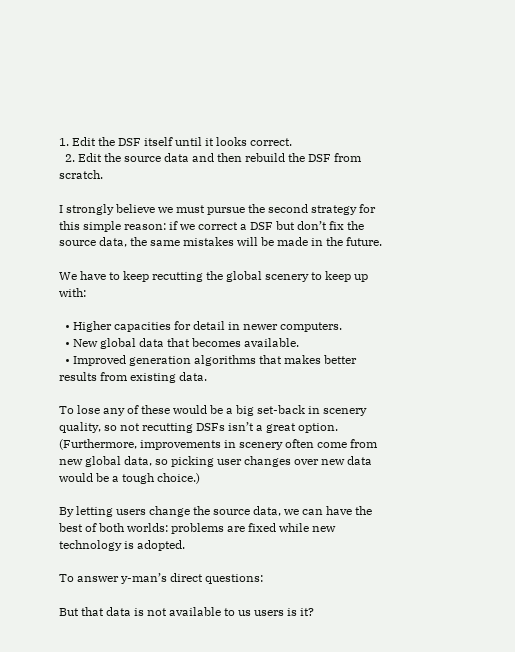1. Edit the DSF itself until it looks correct.
  2. Edit the source data and then rebuild the DSF from scratch.

I strongly believe we must pursue the second strategy for this simple reason: if we correct a DSF but don’t fix the source data, the same mistakes will be made in the future.

We have to keep recutting the global scenery to keep up with:

  • Higher capacities for detail in newer computers.
  • New global data that becomes available.
  • Improved generation algorithms that makes better results from existing data.

To lose any of these would be a big set-back in scenery quality, so not recutting DSFs isn’t a great option. (Furthermore, improvements in scenery often come from new global data, so picking user changes over new data would be a tough choice.)

By letting users change the source data, we can have the best of both worlds: problems are fixed while new technology is adopted.

To answer y-man’s direct questions:

But that data is not available to us users is it?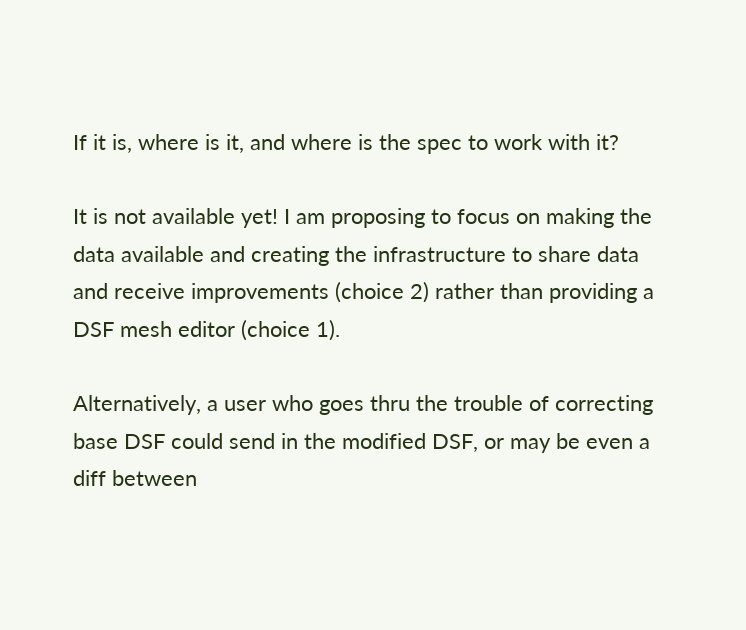If it is, where is it, and where is the spec to work with it?

It is not available yet! I am proposing to focus on making the data available and creating the infrastructure to share data and receive improvements (choice 2) rather than providing a DSF mesh editor (choice 1).

Alternatively, a user who goes thru the trouble of correcting base DSF could send in the modified DSF, or may be even a diff between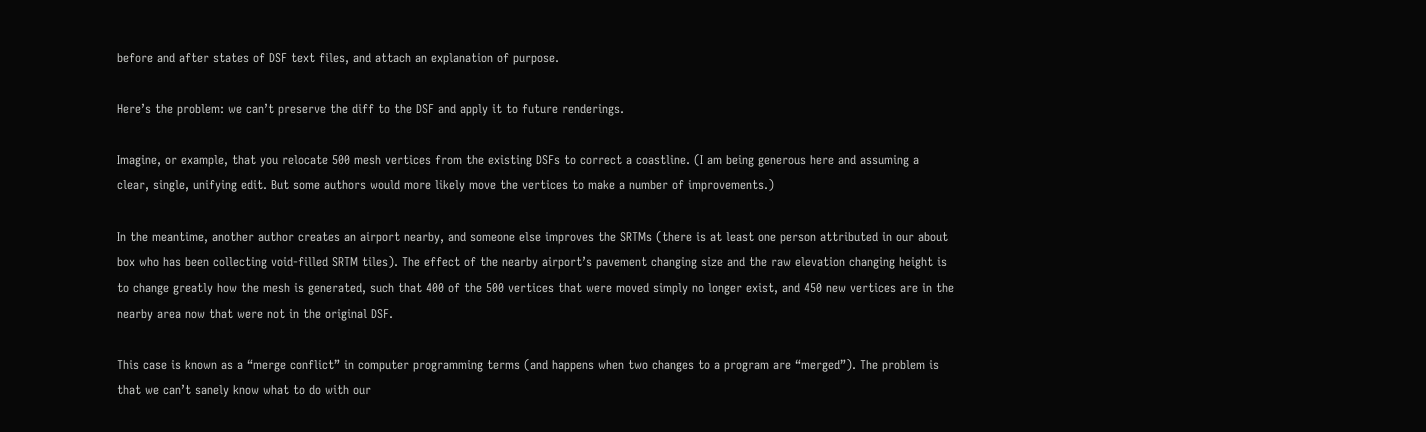before and after states of DSF text files, and attach an explanation of purpose.

Here’s the problem: we can’t preserve the diff to the DSF and apply it to future renderings.

Imagine, or example, that you relocate 500 mesh vertices from the existing DSFs to correct a coastline. (I am being generous here and assuming a clear, single, unifying edit. But some authors would more likely move the vertices to make a number of improvements.)

In the meantime, another author creates an airport nearby, and someone else improves the SRTMs (there is at least one person attributed in our about box who has been collecting void-filled SRTM tiles). The effect of the nearby airport’s pavement changing size and the raw elevation changing height is to change greatly how the mesh is generated, such that 400 of the 500 vertices that were moved simply no longer exist, and 450 new vertices are in the nearby area now that were not in the original DSF.

This case is known as a “merge conflict” in computer programming terms (and happens when two changes to a program are “merged”). The problem is that we can’t sanely know what to do with our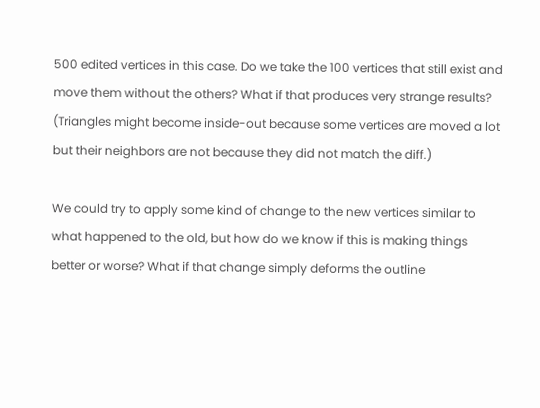500 edited vertices in this case. Do we take the 100 vertices that still exist and move them without the others? What if that produces very strange results? (Triangles might become inside-out because some vertices are moved a lot but their neighbors are not because they did not match the diff.)

We could try to apply some kind of change to the new vertices similar to what happened to the old, but how do we know if this is making things better or worse? What if that change simply deforms the outline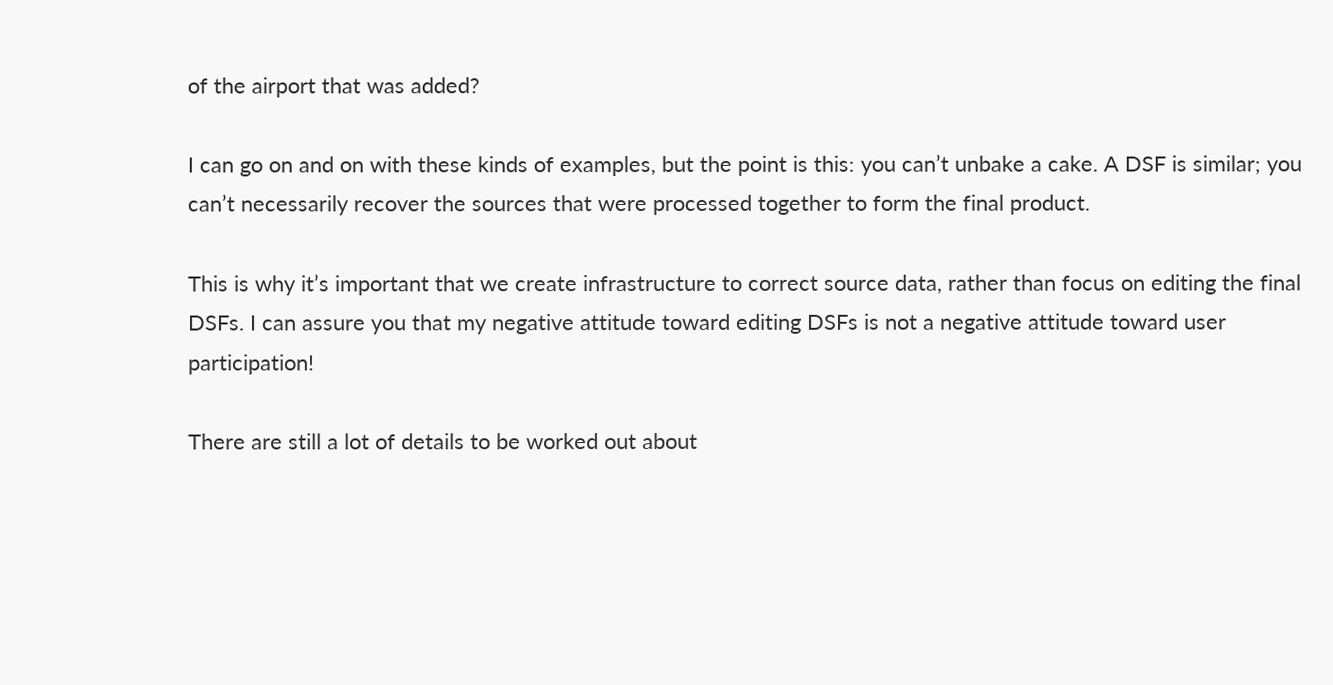of the airport that was added?

I can go on and on with these kinds of examples, but the point is this: you can’t unbake a cake. A DSF is similar; you can’t necessarily recover the sources that were processed together to form the final product.

This is why it’s important that we create infrastructure to correct source data, rather than focus on editing the final DSFs. I can assure you that my negative attitude toward editing DSFs is not a negative attitude toward user participation!

There are still a lot of details to be worked out about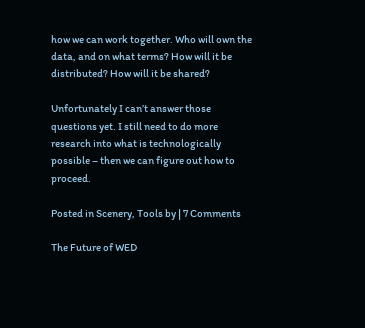how we can work together. Who will own the data, and on what terms? How will it be distributed? How will it be shared?

Unfortunately I can’t answer those questions yet. I still need to do more research into what is technologically possible – then we can figure out how to proceed.

Posted in Scenery, Tools by | 7 Comments

The Future of WED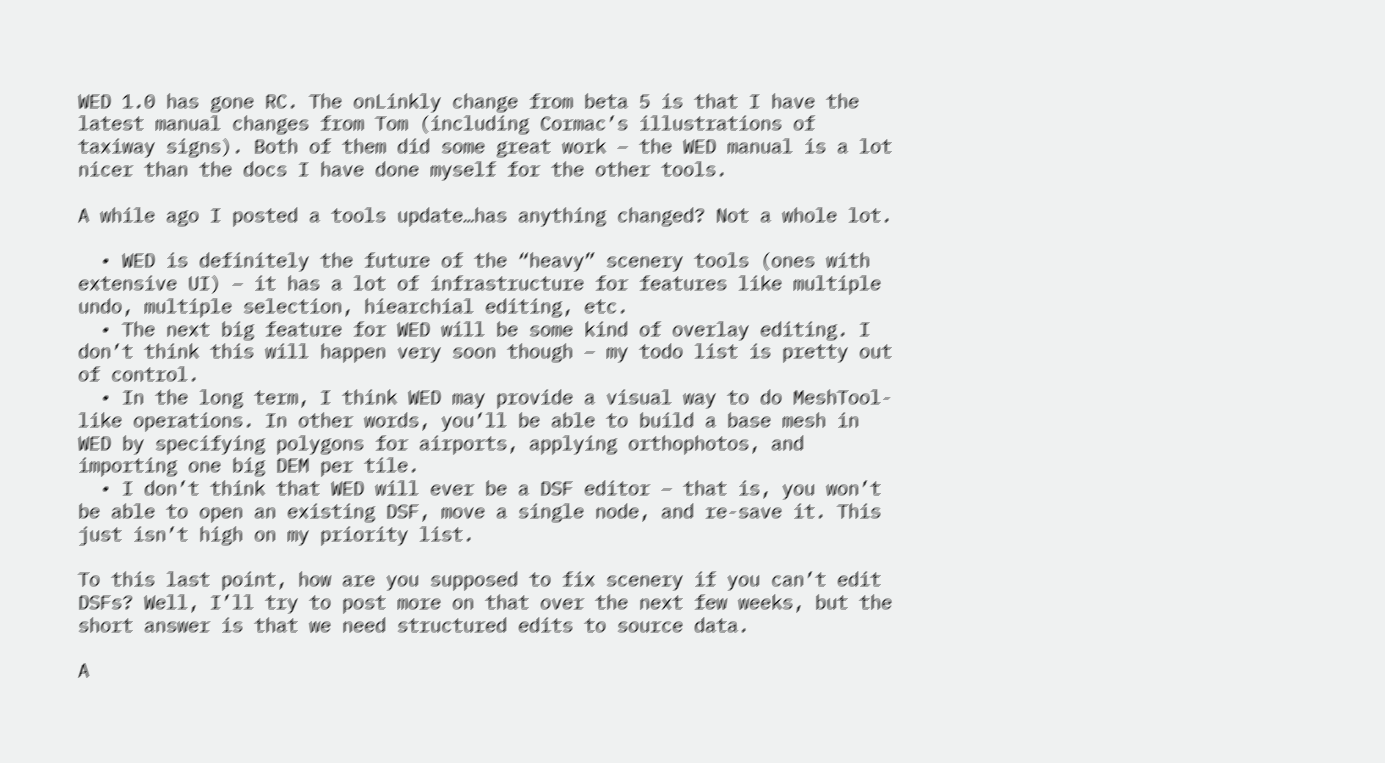WED 1.0 has gone RC. The onLinkly change from beta 5 is that I have the latest manual changes from Tom (including Cormac’s illustrations of taxiway signs). Both of them did some great work – the WED manual is a lot nicer than the docs I have done myself for the other tools.

A while ago I posted a tools update…has anything changed? Not a whole lot.

  • WED is definitely the future of the “heavy” scenery tools (ones with extensive UI) – it has a lot of infrastructure for features like multiple undo, multiple selection, hiearchial editing, etc.
  • The next big feature for WED will be some kind of overlay editing. I don’t think this will happen very soon though – my todo list is pretty out of control.
  • In the long term, I think WED may provide a visual way to do MeshTool-like operations. In other words, you’ll be able to build a base mesh in WED by specifying polygons for airports, applying orthophotos, and importing one big DEM per tile.
  • I don’t think that WED will ever be a DSF editor – that is, you won’t be able to open an existing DSF, move a single node, and re-save it. This just isn’t high on my priority list.

To this last point, how are you supposed to fix scenery if you can’t edit DSFs? Well, I’ll try to post more on that over the next few weeks, but the short answer is that we need structured edits to source data.

A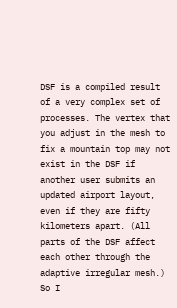DSF is a compiled result of a very complex set of processes. The vertex that you adjust in the mesh to fix a mountain top may not exist in the DSF if another user submits an updated airport layout, even if they are fifty kilometers apart. (All parts of the DSF affect each other through the adaptive irregular mesh.) So I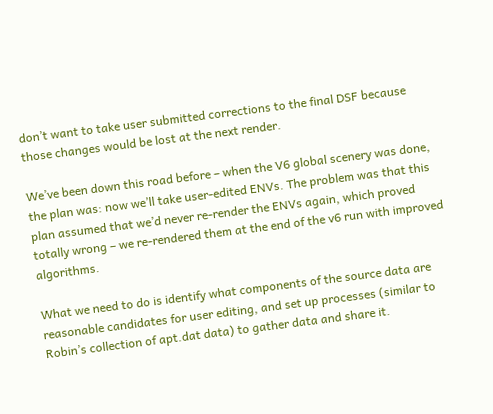don’t want to take user submitted corrections to the final DSF because those changes would be lost at the next render.

We’ve been down this road before – when the V6 global scenery was done, the plan was: now we’ll take user-edited ENVs. The problem was that this plan assumed that we’d never re-render the ENVs again, which proved totally wrong – we re-rendered them at the end of the v6 run with improved algorithms.

What we need to do is identify what components of the source data are reasonable candidates for user editing, and set up processes (similar to Robin’s collection of apt.dat data) to gather data and share it.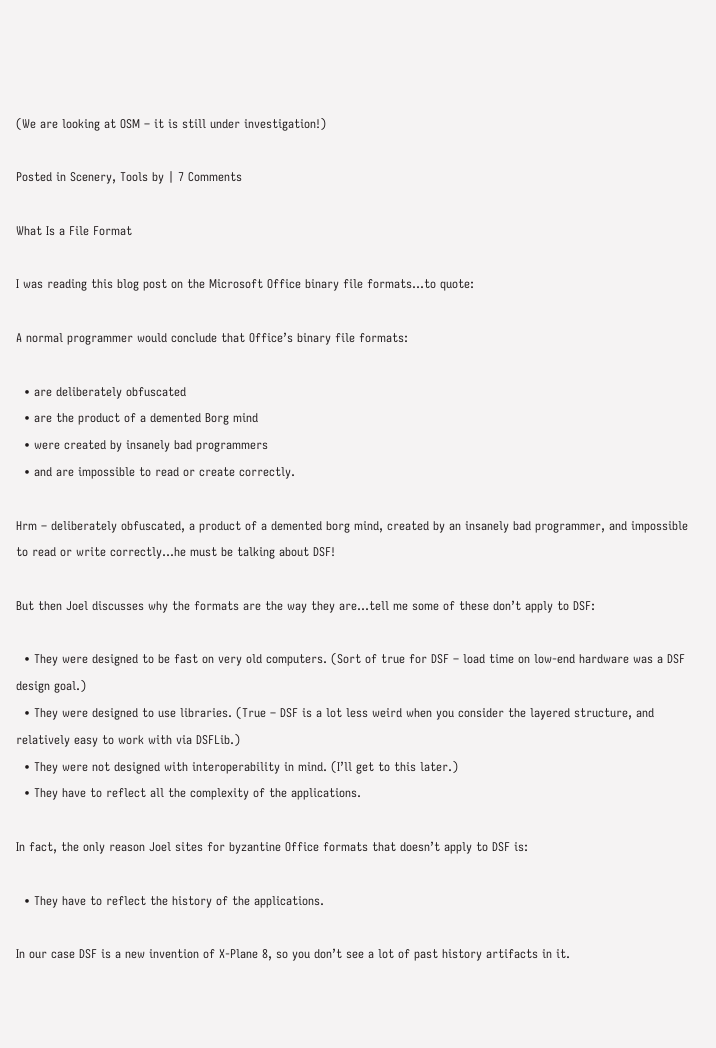(We are looking at OSM – it is still under investigation!)

Posted in Scenery, Tools by | 7 Comments

What Is a File Format

I was reading this blog post on the Microsoft Office binary file formats…to quote:

A normal programmer would conclude that Office’s binary file formats:

  • are deliberately obfuscated
  • are the product of a demented Borg mind
  • were created by insanely bad programmers
  • and are impossible to read or create correctly.

Hrm – deliberately obfuscated, a product of a demented borg mind, created by an insanely bad programmer, and impossible to read or write correctly…he must be talking about DSF!

But then Joel discusses why the formats are the way they are…tell me some of these don’t apply to DSF:

  • They were designed to be fast on very old computers. (Sort of true for DSF – load time on low-end hardware was a DSF design goal.)
  • They were designed to use libraries. (True – DSF is a lot less weird when you consider the layered structure, and relatively easy to work with via DSFLib.)
  • They were not designed with interoperability in mind. (I’ll get to this later.)
  • They have to reflect all the complexity of the applications.

In fact, the only reason Joel sites for byzantine Office formats that doesn’t apply to DSF is:

  • They have to reflect the history of the applications.

In our case DSF is a new invention of X-Plane 8, so you don’t see a lot of past history artifacts in it.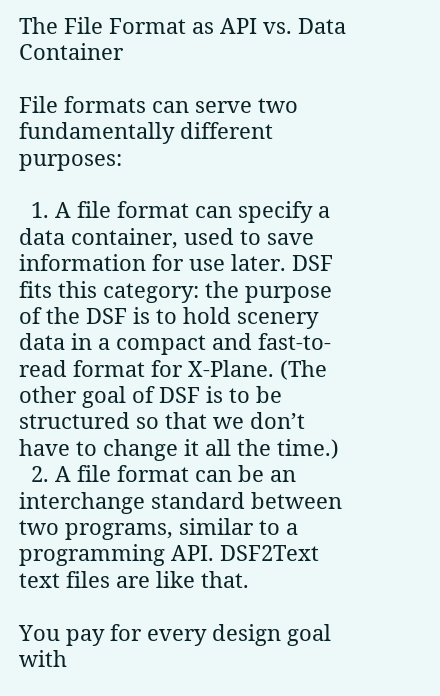The File Format as API vs. Data Container

File formats can serve two fundamentally different purposes:

  1. A file format can specify a data container, used to save information for use later. DSF fits this category: the purpose of the DSF is to hold scenery data in a compact and fast-to-read format for X-Plane. (The other goal of DSF is to be structured so that we don’t have to change it all the time.)
  2. A file format can be an interchange standard between two programs, similar to a programming API. DSF2Text text files are like that.

You pay for every design goal with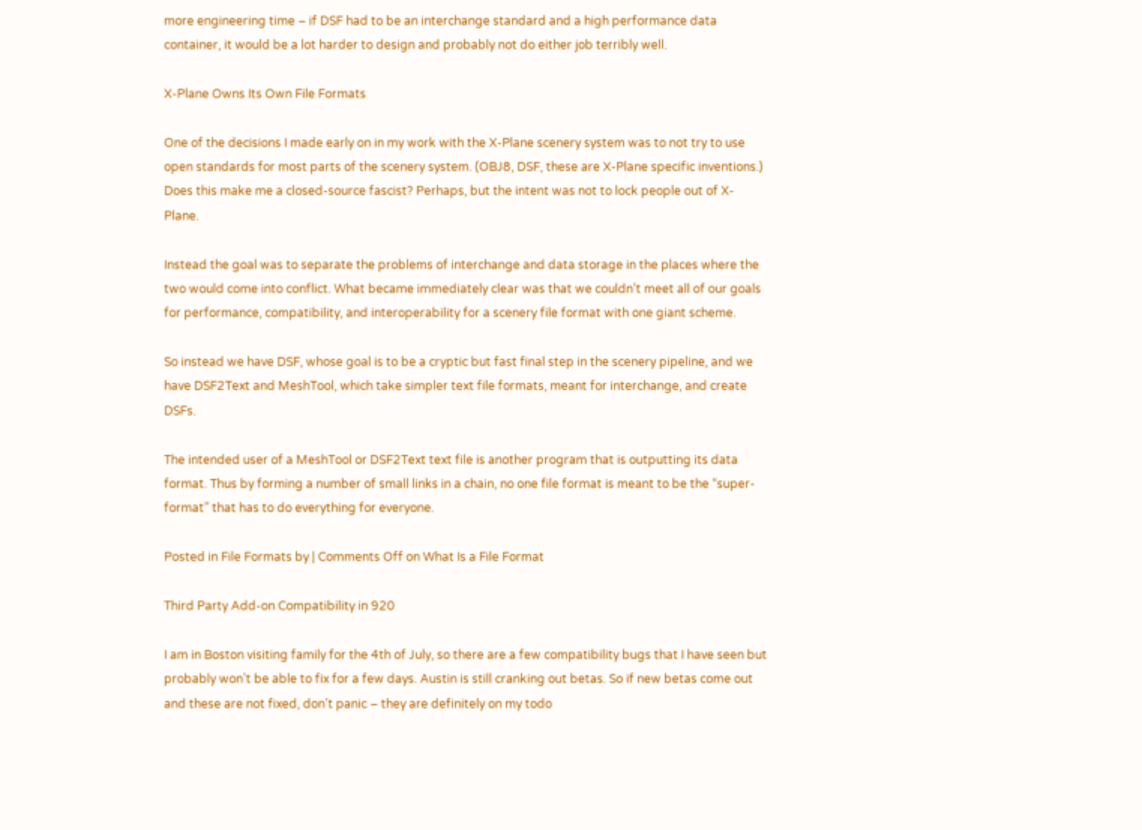more engineering time – if DSF had to be an interchange standard and a high performance data container, it would be a lot harder to design and probably not do either job terribly well.

X-Plane Owns Its Own File Formats

One of the decisions I made early on in my work with the X-Plane scenery system was to not try to use open standards for most parts of the scenery system. (OBJ8, DSF, these are X-Plane specific inventions.) Does this make me a closed-source fascist? Perhaps, but the intent was not to lock people out of X-Plane.

Instead the goal was to separate the problems of interchange and data storage in the places where the two would come into conflict. What became immediately clear was that we couldn’t meet all of our goals for performance, compatibility, and interoperability for a scenery file format with one giant scheme.

So instead we have DSF, whose goal is to be a cryptic but fast final step in the scenery pipeline, and we have DSF2Text and MeshTool, which take simpler text file formats, meant for interchange, and create DSFs.

The intended user of a MeshTool or DSF2Text text file is another program that is outputting its data format. Thus by forming a number of small links in a chain, no one file format is meant to be the “super-format” that has to do everything for everyone.

Posted in File Formats by | Comments Off on What Is a File Format

Third Party Add-on Compatibility in 920

I am in Boston visiting family for the 4th of July, so there are a few compatibility bugs that I have seen but probably won’t be able to fix for a few days. Austin is still cranking out betas. So if new betas come out and these are not fixed, don’t panic – they are definitely on my todo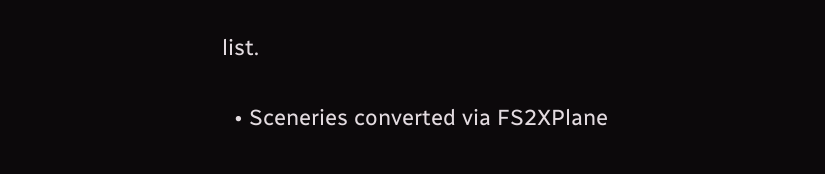list.

  • Sceneries converted via FS2XPlane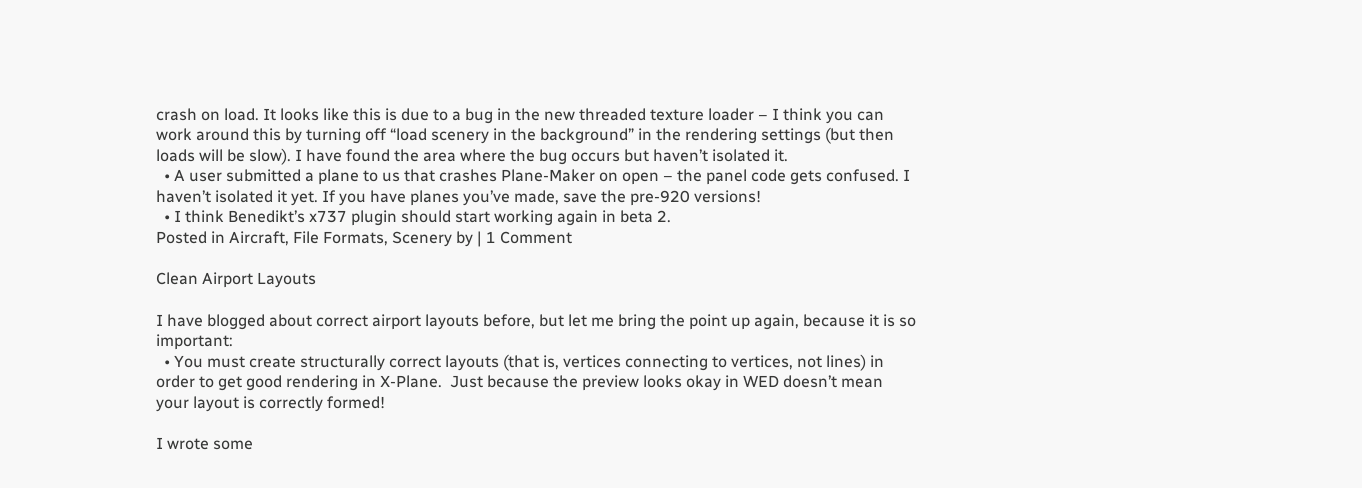crash on load. It looks like this is due to a bug in the new threaded texture loader – I think you can work around this by turning off “load scenery in the background” in the rendering settings (but then loads will be slow). I have found the area where the bug occurs but haven’t isolated it.
  • A user submitted a plane to us that crashes Plane-Maker on open – the panel code gets confused. I haven’t isolated it yet. If you have planes you’ve made, save the pre-920 versions!
  • I think Benedikt’s x737 plugin should start working again in beta 2.
Posted in Aircraft, File Formats, Scenery by | 1 Comment

Clean Airport Layouts

I have blogged about correct airport layouts before, but let me bring the point up again, because it is so important:
  • You must create structurally correct layouts (that is, vertices connecting to vertices, not lines) in order to get good rendering in X-Plane.  Just because the preview looks okay in WED doesn’t mean your layout is correctly formed!

I wrote some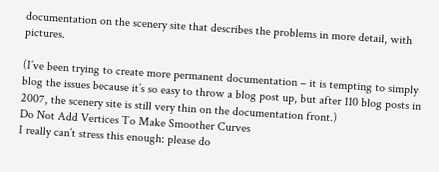documentation on the scenery site that describes the problems in more detail, with pictures.

(I’ve been trying to create more permanent documentation – it is tempting to simply blog the issues because it’s so easy to throw a blog post up, but after 110 blog posts in 2007, the scenery site is still very thin on the documentation front.)
Do Not Add Vertices To Make Smoother Curves
I really can’t stress this enough: please do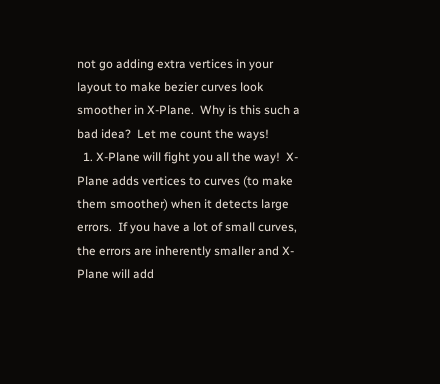not go adding extra vertices in your layout to make bezier curves look smoother in X-Plane.  Why is this such a bad idea?  Let me count the ways!
  1. X-Plane will fight you all the way!  X-Plane adds vertices to curves (to make them smoother) when it detects large errors.  If you have a lot of small curves, the errors are inherently smaller and X-Plane will add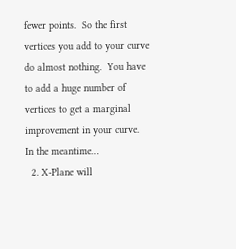fewer points.  So the first vertices you add to your curve do almost nothing.  You have to add a huge number of vertices to get a marginal improvement in your curve.  In the meantime…
  2. X-Plane will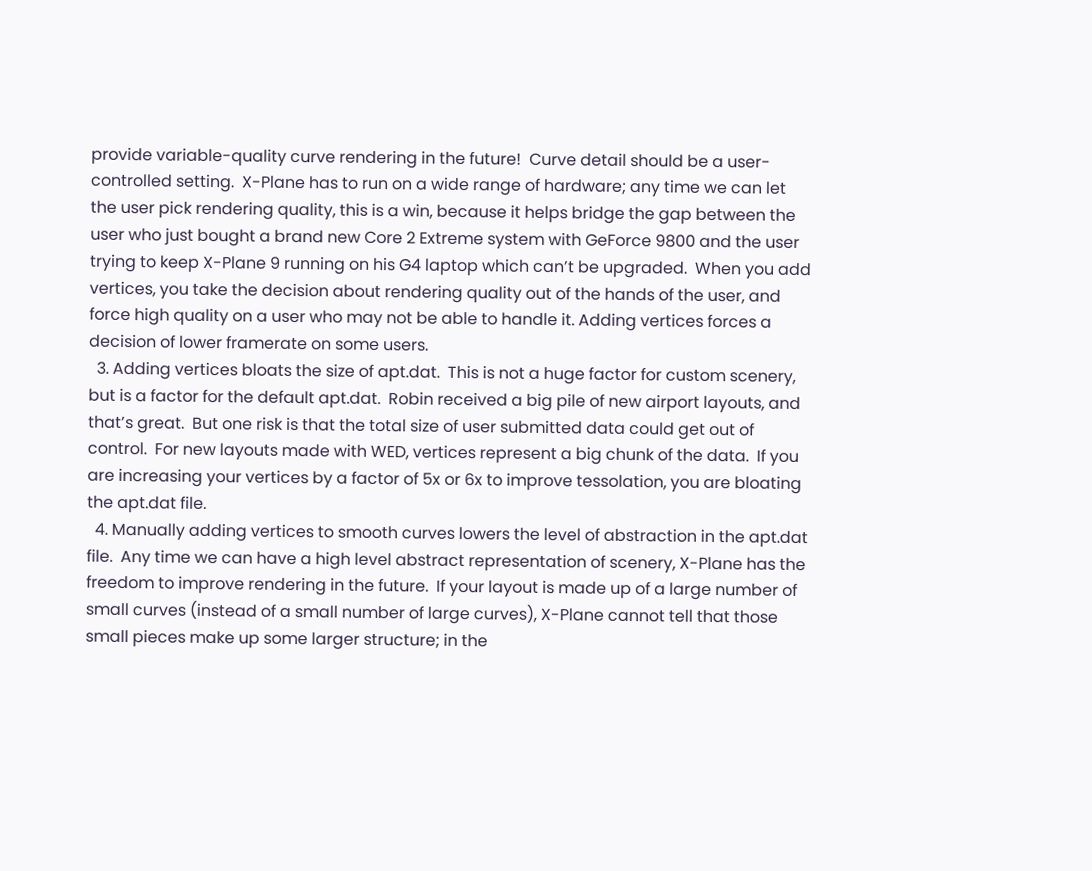provide variable-quality curve rendering in the future!  Curve detail should be a user-controlled setting.  X-Plane has to run on a wide range of hardware; any time we can let the user pick rendering quality, this is a win, because it helps bridge the gap between the user who just bought a brand new Core 2 Extreme system with GeForce 9800 and the user trying to keep X-Plane 9 running on his G4 laptop which can’t be upgraded.  When you add vertices, you take the decision about rendering quality out of the hands of the user, and force high quality on a user who may not be able to handle it. Adding vertices forces a decision of lower framerate on some users.
  3. Adding vertices bloats the size of apt.dat.  This is not a huge factor for custom scenery, but is a factor for the default apt.dat.  Robin received a big pile of new airport layouts, and that’s great.  But one risk is that the total size of user submitted data could get out of control.  For new layouts made with WED, vertices represent a big chunk of the data.  If you are increasing your vertices by a factor of 5x or 6x to improve tessolation, you are bloating the apt.dat file.
  4. Manually adding vertices to smooth curves lowers the level of abstraction in the apt.dat file.  Any time we can have a high level abstract representation of scenery, X-Plane has the freedom to improve rendering in the future.  If your layout is made up of a large number of small curves (instead of a small number of large curves), X-Plane cannot tell that those small pieces make up some larger structure; in the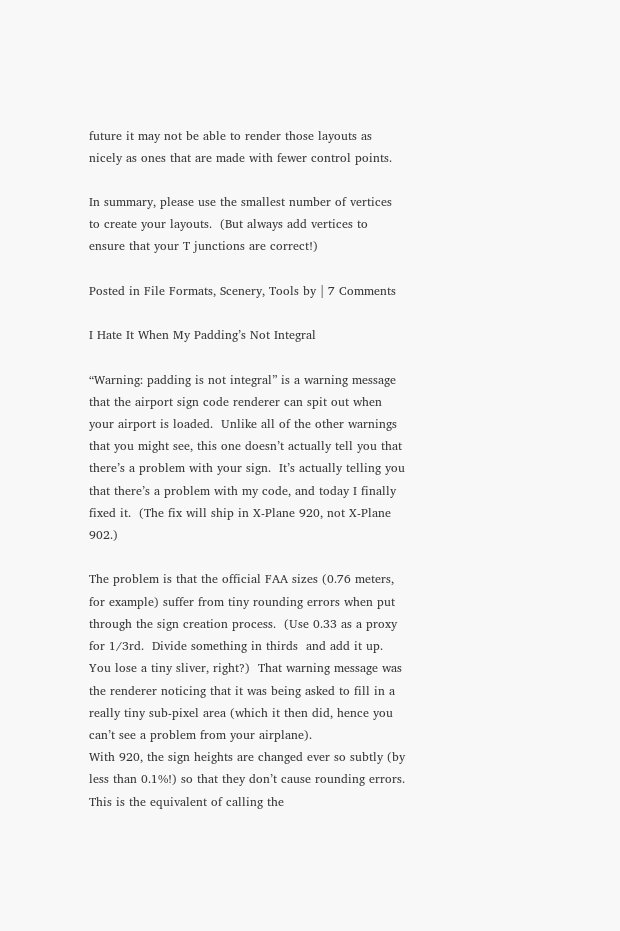future it may not be able to render those layouts as nicely as ones that are made with fewer control points.

In summary, please use the smallest number of vertices to create your layouts.  (But always add vertices to ensure that your T junctions are correct!)

Posted in File Formats, Scenery, Tools by | 7 Comments

I Hate It When My Padding’s Not Integral

“Warning: padding is not integral” is a warning message that the airport sign code renderer can spit out when your airport is loaded.  Unlike all of the other warnings that you might see, this one doesn’t actually tell you that there’s a problem with your sign.  It’s actually telling you that there’s a problem with my code, and today I finally fixed it.  (The fix will ship in X-Plane 920, not X-Plane 902.)

The problem is that the official FAA sizes (0.76 meters, for example) suffer from tiny rounding errors when put through the sign creation process.  (Use 0.33 as a proxy for 1/3rd.  Divide something in thirds  and add it up.  You lose a tiny sliver, right?)  That warning message was the renderer noticing that it was being asked to fill in a really tiny sub-pixel area (which it then did, hence you can’t see a problem from your airplane).
With 920, the sign heights are changed ever so subtly (by less than 0.1%!) so that they don’t cause rounding errors.  This is the equivalent of calling the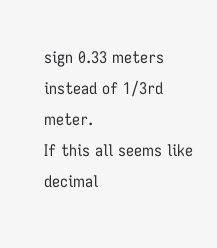sign 0.33 meters instead of 1/3rd meter.
If this all seems like decimal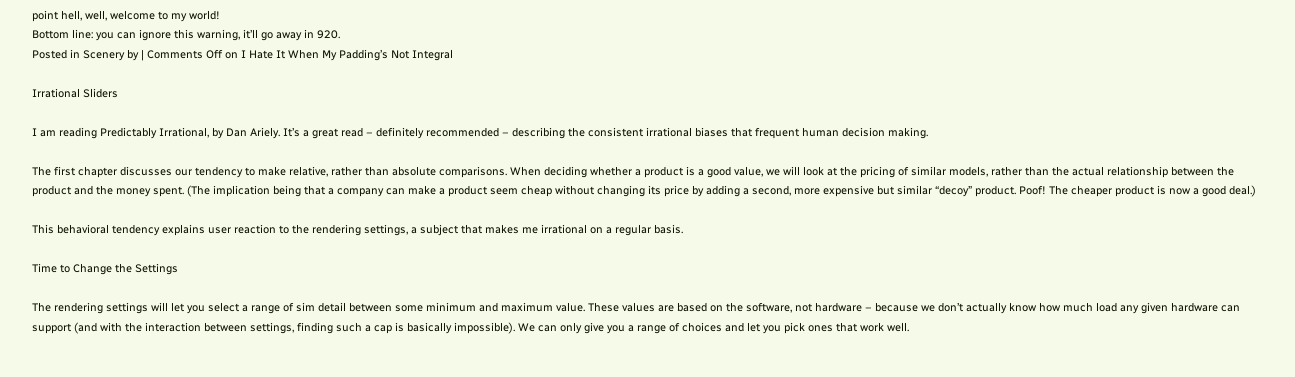point hell, well, welcome to my world!
Bottom line: you can ignore this warning, it’ll go away in 920.
Posted in Scenery by | Comments Off on I Hate It When My Padding’s Not Integral

Irrational Sliders

I am reading Predictably Irrational, by Dan Ariely. It’s a great read – definitely recommended – describing the consistent irrational biases that frequent human decision making.

The first chapter discusses our tendency to make relative, rather than absolute comparisons. When deciding whether a product is a good value, we will look at the pricing of similar models, rather than the actual relationship between the product and the money spent. (The implication being that a company can make a product seem cheap without changing its price by adding a second, more expensive but similar “decoy” product. Poof! The cheaper product is now a good deal.)

This behavioral tendency explains user reaction to the rendering settings, a subject that makes me irrational on a regular basis.

Time to Change the Settings

The rendering settings will let you select a range of sim detail between some minimum and maximum value. These values are based on the software, not hardware – because we don’t actually know how much load any given hardware can support (and with the interaction between settings, finding such a cap is basically impossible). We can only give you a range of choices and let you pick ones that work well.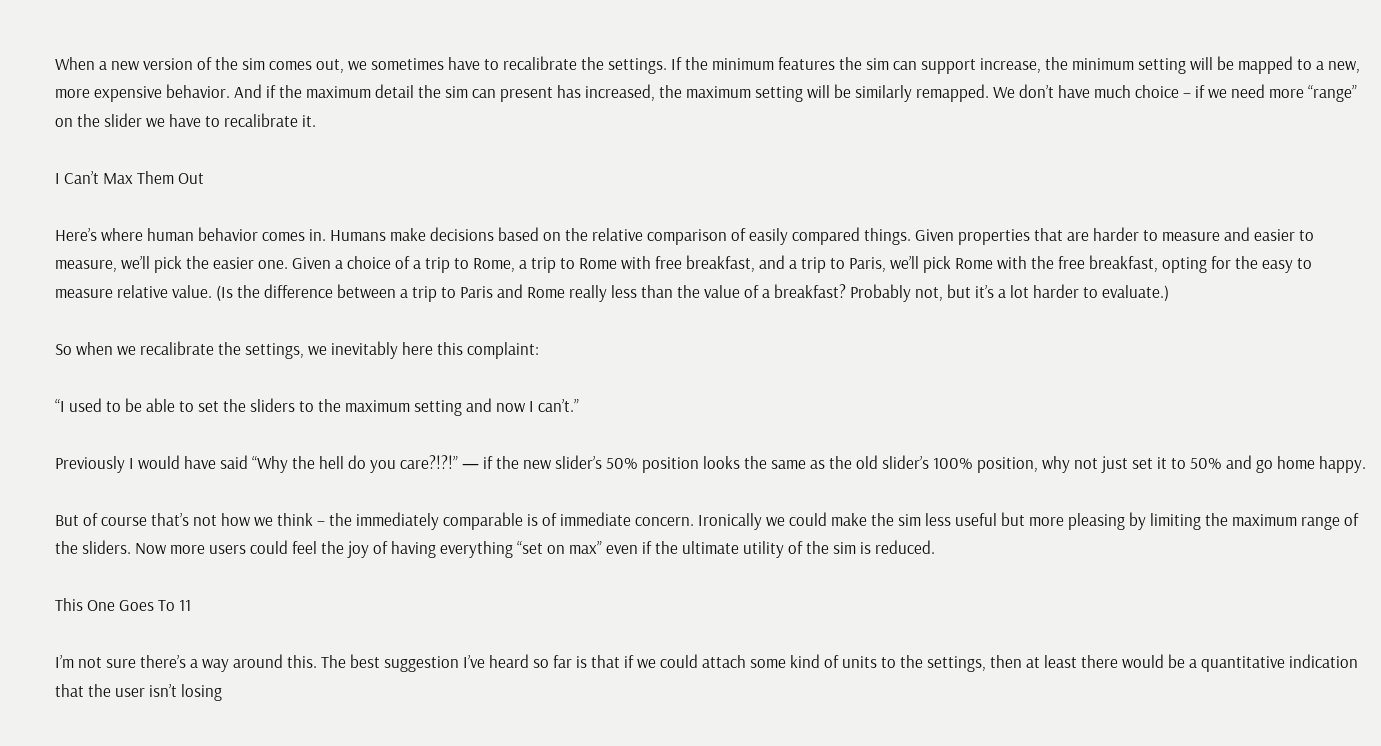When a new version of the sim comes out, we sometimes have to recalibrate the settings. If the minimum features the sim can support increase, the minimum setting will be mapped to a new, more expensive behavior. And if the maximum detail the sim can present has increased, the maximum setting will be similarly remapped. We don’t have much choice – if we need more “range” on the slider we have to recalibrate it.

I Can’t Max Them Out

Here’s where human behavior comes in. Humans make decisions based on the relative comparison of easily compared things. Given properties that are harder to measure and easier to measure, we’ll pick the easier one. Given a choice of a trip to Rome, a trip to Rome with free breakfast, and a trip to Paris, we’ll pick Rome with the free breakfast, opting for the easy to measure relative value. (Is the difference between a trip to Paris and Rome really less than the value of a breakfast? Probably not, but it’s a lot harder to evaluate.)

So when we recalibrate the settings, we inevitably here this complaint:

“I used to be able to set the sliders to the maximum setting and now I can’t.”

Previously I would have said “Why the hell do you care?!?!” — if the new slider’s 50% position looks the same as the old slider’s 100% position, why not just set it to 50% and go home happy.

But of course that’s not how we think – the immediately comparable is of immediate concern. Ironically we could make the sim less useful but more pleasing by limiting the maximum range of the sliders. Now more users could feel the joy of having everything “set on max” even if the ultimate utility of the sim is reduced.

This One Goes To 11

I’m not sure there’s a way around this. The best suggestion I’ve heard so far is that if we could attach some kind of units to the settings, then at least there would be a quantitative indication that the user isn’t losing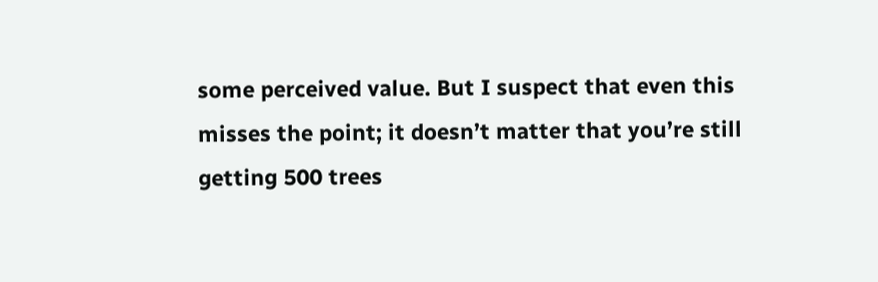some perceived value. But I suspect that even this misses the point; it doesn’t matter that you’re still getting 500 trees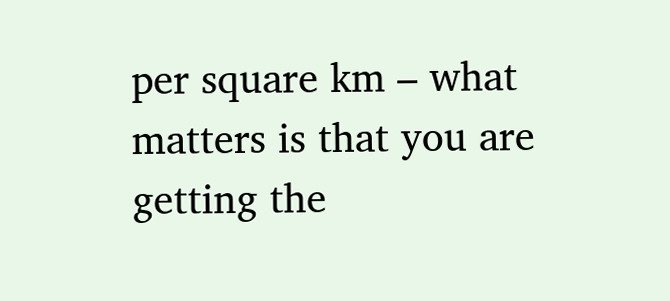per square km – what matters is that you are getting the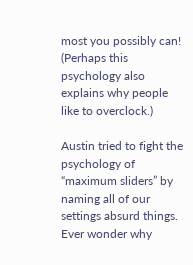most you possibly can! (Perhaps this psychology also explains why people like to overclock.)

Austin tried to fight the psychology of “maximum sliders” by naming all of our settings absurd things. Ever wonder why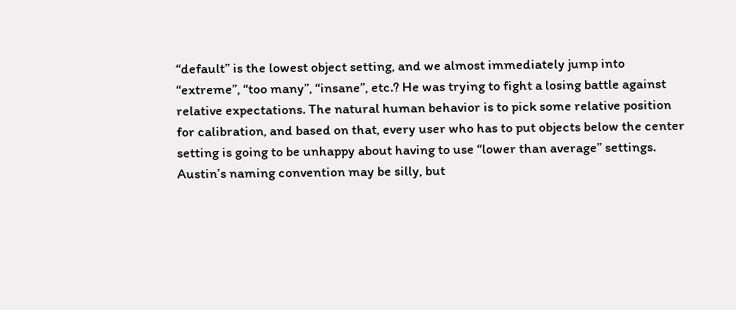“default” is the lowest object setting, and we almost immediately jump into “extreme”, “too many”, “insane”, etc.? He was trying to fight a losing battle against relative expectations. The natural human behavior is to pick some relative position for calibration, and based on that, every user who has to put objects below the center setting is going to be unhappy about having to use “lower than average” settings. Austin’s naming convention may be silly, but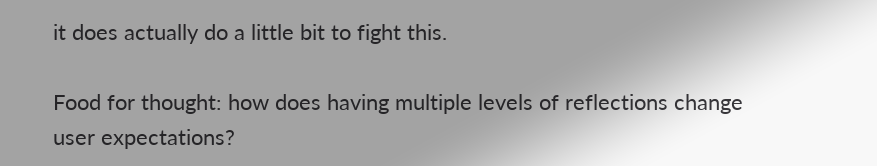it does actually do a little bit to fight this.

Food for thought: how does having multiple levels of reflections change user expectations?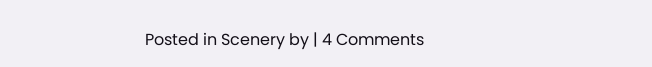Posted in Scenery by | 4 Comments